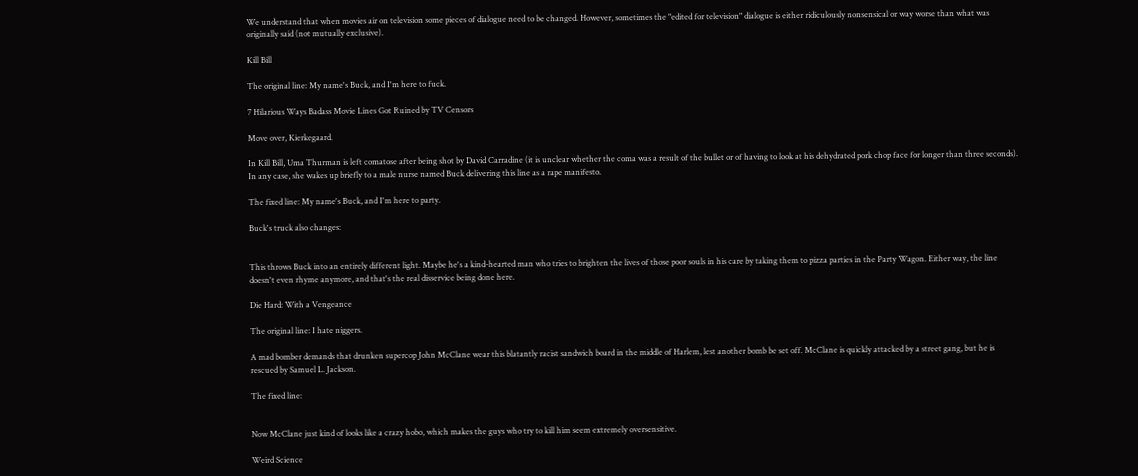We understand that when movies air on television some pieces of dialogue need to be changed. However, sometimes the "edited for television" dialogue is either ridiculously nonsensical or way worse than what was originally said (not mutually exclusive).

Kill Bill

The original line: My name's Buck, and I'm here to fuck.

7 Hilarious Ways Badass Movie Lines Got Ruined by TV Censors

Move over, Kierkegaard.

In Kill Bill, Uma Thurman is left comatose after being shot by David Carradine (it is unclear whether the coma was a result of the bullet or of having to look at his dehydrated pork chop face for longer than three seconds). In any case, she wakes up briefly to a male nurse named Buck delivering this line as a rape manifesto.

The fixed line: My name's Buck, and I'm here to party.

Buck's truck also changes:


This throws Buck into an entirely different light. Maybe he's a kind-hearted man who tries to brighten the lives of those poor souls in his care by taking them to pizza parties in the Party Wagon. Either way, the line doesn't even rhyme anymore, and that's the real disservice being done here.

Die Hard: With a Vengeance

The original line: I hate niggers.

A mad bomber demands that drunken supercop John McClane wear this blatantly racist sandwich board in the middle of Harlem, lest another bomb be set off. McClane is quickly attacked by a street gang, but he is rescued by Samuel L. Jackson.

The fixed line:


Now McClane just kind of looks like a crazy hobo, which makes the guys who try to kill him seem extremely oversensitive.

Weird Science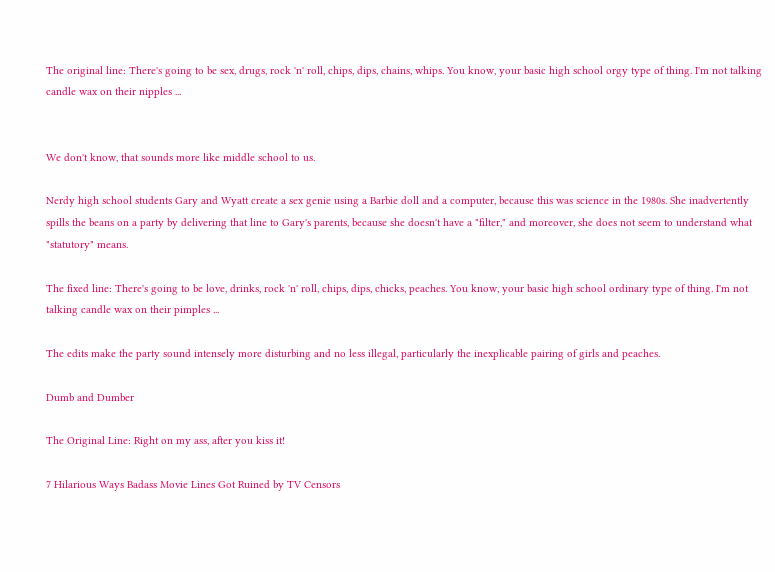The original line: There's going to be sex, drugs, rock 'n' roll, chips, dips, chains, whips. You know, your basic high school orgy type of thing. I'm not talking candle wax on their nipples ...


We don't know, that sounds more like middle school to us.

Nerdy high school students Gary and Wyatt create a sex genie using a Barbie doll and a computer, because this was science in the 1980s. She inadvertently spills the beans on a party by delivering that line to Gary's parents, because she doesn't have a "filter," and moreover, she does not seem to understand what "statutory" means.

The fixed line: There's going to be love, drinks, rock 'n' roll, chips, dips, chicks, peaches. You know, your basic high school ordinary type of thing. I'm not talking candle wax on their pimples ...

The edits make the party sound intensely more disturbing and no less illegal, particularly the inexplicable pairing of girls and peaches.

Dumb and Dumber

The Original Line: Right on my ass, after you kiss it!

7 Hilarious Ways Badass Movie Lines Got Ruined by TV Censors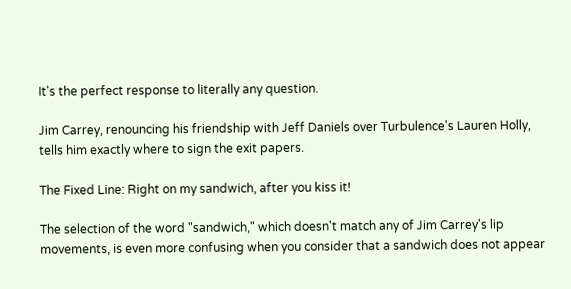It's the perfect response to literally any question.

Jim Carrey, renouncing his friendship with Jeff Daniels over Turbulence's Lauren Holly, tells him exactly where to sign the exit papers.

The Fixed Line: Right on my sandwich, after you kiss it!

The selection of the word "sandwich," which doesn't match any of Jim Carrey's lip movements, is even more confusing when you consider that a sandwich does not appear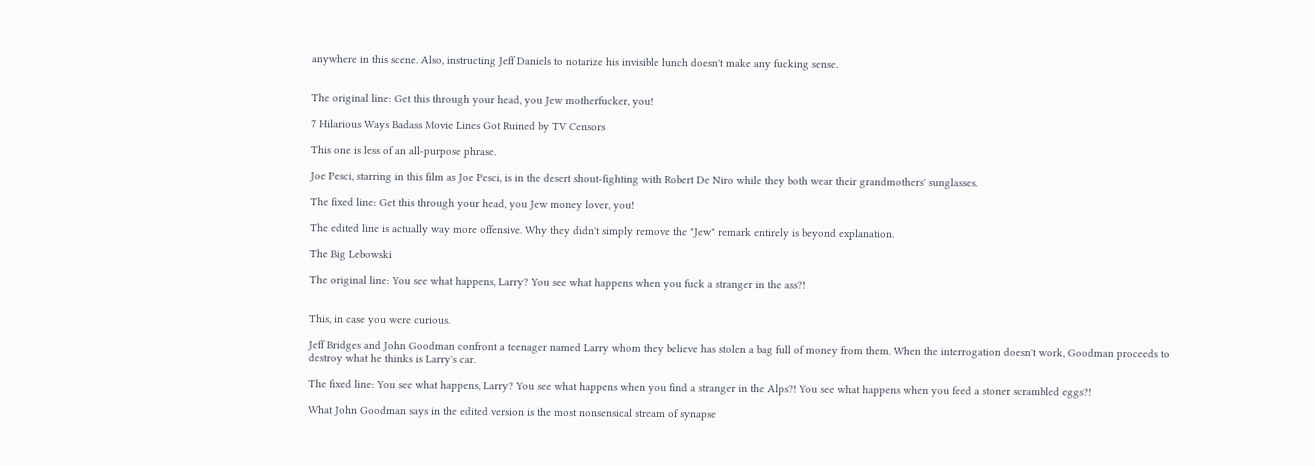anywhere in this scene. Also, instructing Jeff Daniels to notarize his invisible lunch doesn't make any fucking sense.


The original line: Get this through your head, you Jew motherfucker, you!

7 Hilarious Ways Badass Movie Lines Got Ruined by TV Censors

This one is less of an all-purpose phrase.

Joe Pesci, starring in this film as Joe Pesci, is in the desert shout-fighting with Robert De Niro while they both wear their grandmothers' sunglasses.

The fixed line: Get this through your head, you Jew money lover, you!

The edited line is actually way more offensive. Why they didn't simply remove the "Jew" remark entirely is beyond explanation.

The Big Lebowski

The original line: You see what happens, Larry? You see what happens when you fuck a stranger in the ass?!


This, in case you were curious.

Jeff Bridges and John Goodman confront a teenager named Larry whom they believe has stolen a bag full of money from them. When the interrogation doesn't work, Goodman proceeds to destroy what he thinks is Larry's car.

The fixed line: You see what happens, Larry? You see what happens when you find a stranger in the Alps?! You see what happens when you feed a stoner scrambled eggs?!

What John Goodman says in the edited version is the most nonsensical stream of synapse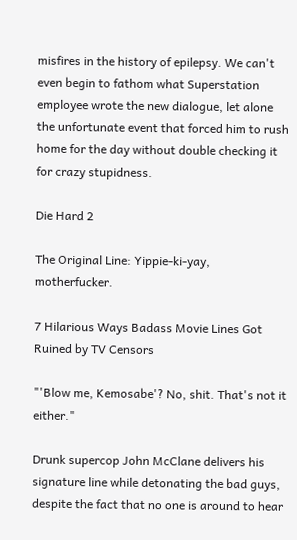misfires in the history of epilepsy. We can't even begin to fathom what Superstation employee wrote the new dialogue, let alone the unfortunate event that forced him to rush home for the day without double checking it for crazy stupidness.

Die Hard 2

The Original Line: Yippie-ki-yay, motherfucker.

7 Hilarious Ways Badass Movie Lines Got Ruined by TV Censors

"'Blow me, Kemosabe'? No, shit. That's not it either."

Drunk supercop John McClane delivers his signature line while detonating the bad guys, despite the fact that no one is around to hear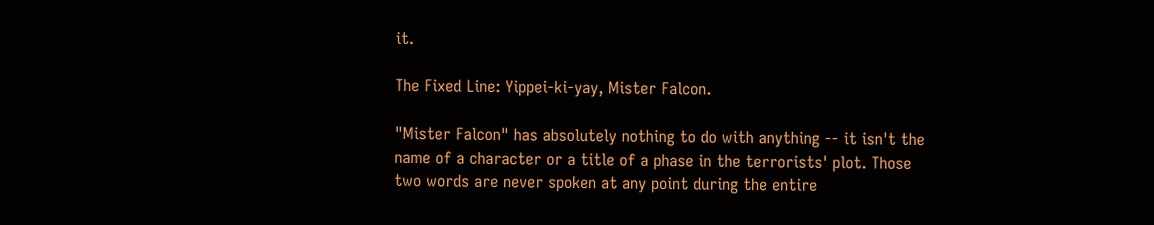it.

The Fixed Line: Yippei-ki-yay, Mister Falcon.

"Mister Falcon" has absolutely nothing to do with anything -- it isn't the name of a character or a title of a phase in the terrorists' plot. Those two words are never spoken at any point during the entire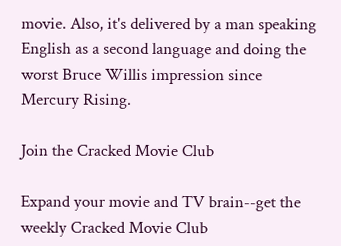movie. Also, it's delivered by a man speaking English as a second language and doing the worst Bruce Willis impression since Mercury Rising.

Join the Cracked Movie Club

Expand your movie and TV brain--get the weekly Cracked Movie Club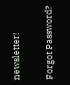newsletter!


Forgot Password?